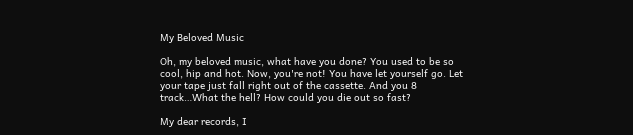My Beloved Music

Oh, my beloved music, what have you done? You used to be so cool, hip and hot. Now, you're not! You have let yourself go. Let your tape just fall right out of the cassette. And you 8 track…What the hell? How could you die out so fast?

My dear records, I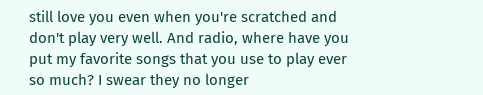still love you even when you're scratched and don't play very well. And radio, where have you put my favorite songs that you use to play ever so much? I swear they no longer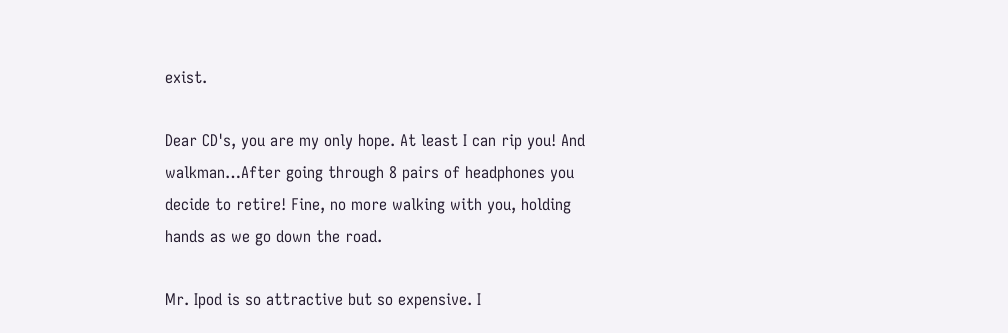exist.

Dear CD's, you are my only hope. At least I can rip you! And walkman…After going through 8 pairs of headphones you decide to retire! Fine, no more walking with you, holding hands as we go down the road.

Mr. Ipod is so attractive but so expensive. I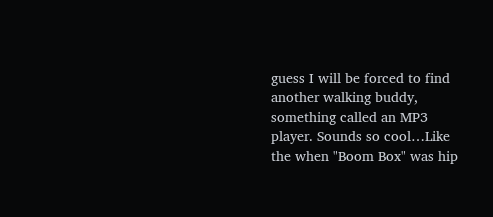guess I will be forced to find another walking buddy, something called an MP3 player. Sounds so cool…Like the when "Boom Box" was hip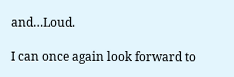and…Loud.

I can once again look forward to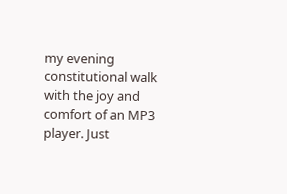my evening constitutional walk with the joy and comfort of an MP3 player. Just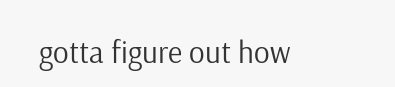gotta figure out how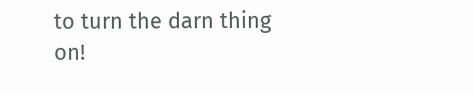to turn the darn thing on!